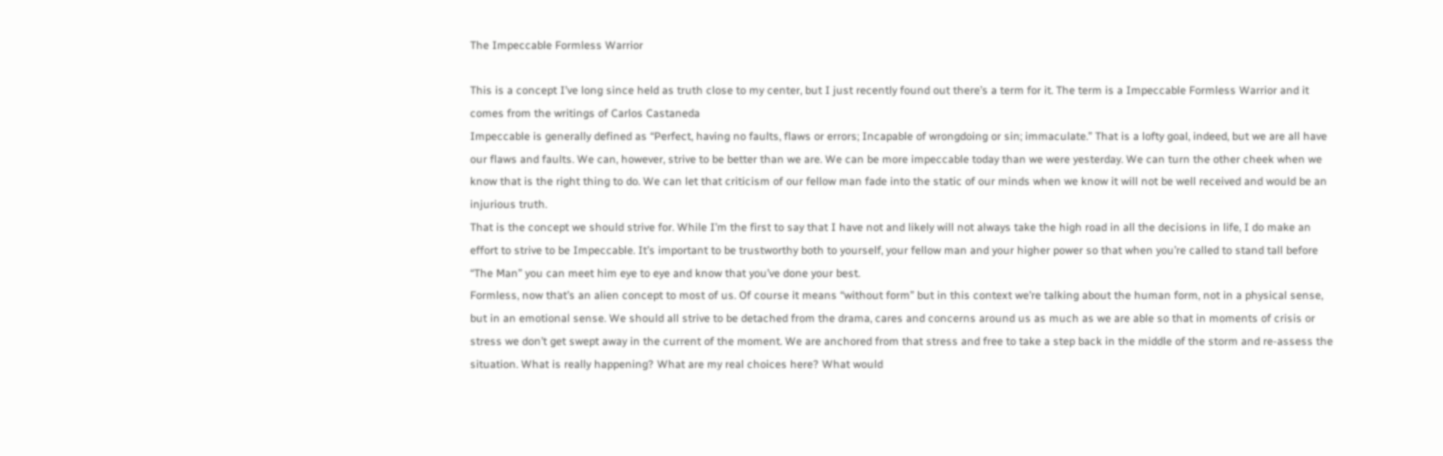The Impeccable Formless Warrior

This is a concept I’ve long since held as truth close to my center, but I just recently found out there’s a term for it. The term is a Impeccable Formless Warrior and it comes from the writings of Carlos Castaneda
Impeccable is generally defined as “Perfect, having no faults, flaws or errors; Incapable of wrongdoing or sin; immaculate.” That is a lofty goal, indeed, but we are all have our flaws and faults. We can, however, strive to be better than we are. We can be more impeccable today than we were yesterday. We can turn the other cheek when we know that is the right thing to do. We can let that criticism of our fellow man fade into the static of our minds when we know it will not be well received and would be an injurious truth.
That is the concept we should strive for. While I’m the first to say that I have not and likely will not always take the high road in all the decisions in life, I do make an effort to strive to be Impeccable. It’s important to be trustworthy both to yourself, your fellow man and your higher power so that when you’re called to stand tall before “The Man” you can meet him eye to eye and know that you’ve done your best.
Formless, now that’s an alien concept to most of us. Of course it means “without form” but in this context we’re talking about the human form, not in a physical sense, but in an emotional sense. We should all strive to be detached from the drama, cares and concerns around us as much as we are able so that in moments of crisis or stress we don’t get swept away in the current of the moment. We are anchored from that stress and free to take a step back in the middle of the storm and re-assess the situation. What is really happening? What are my real choices here? What would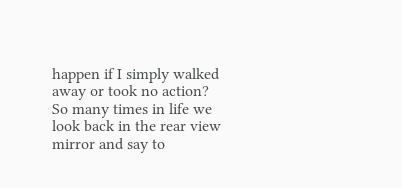happen if I simply walked away or took no action?
So many times in life we look back in the rear view mirror and say to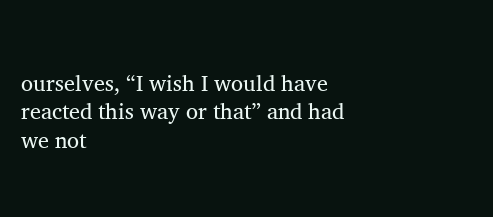ourselves, “I wish I would have reacted this way or that” and had we not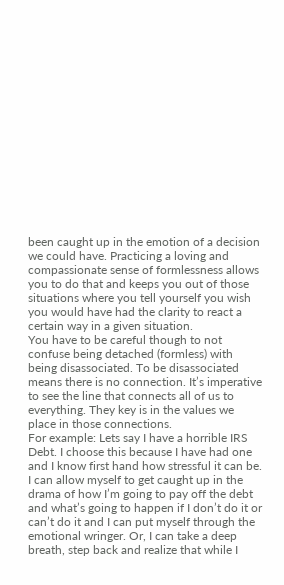been caught up in the emotion of a decision we could have. Practicing a loving and compassionate sense of formlessness allows you to do that and keeps you out of those situations where you tell yourself you wish you would have had the clarity to react a certain way in a given situation.
You have to be careful though to not confuse being detached (formless) with being disassociated. To be disassociated means there is no connection. It’s imperative to see the line that connects all of us to everything. They key is in the values we place in those connections.
For example: Lets say I have a horrible IRS Debt. I choose this because I have had one and I know first hand how stressful it can be. I can allow myself to get caught up in the drama of how I’m going to pay off the debt and what’s going to happen if I don’t do it or can’t do it and I can put myself through the emotional wringer. Or, I can take a deep breath, step back and realize that while I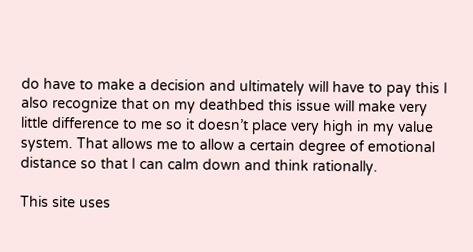do have to make a decision and ultimately will have to pay this I also recognize that on my deathbed this issue will make very little difference to me so it doesn’t place very high in my value system. That allows me to allow a certain degree of emotional distance so that I can calm down and think rationally.

This site uses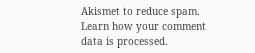Akismet to reduce spam. Learn how your comment data is processed.